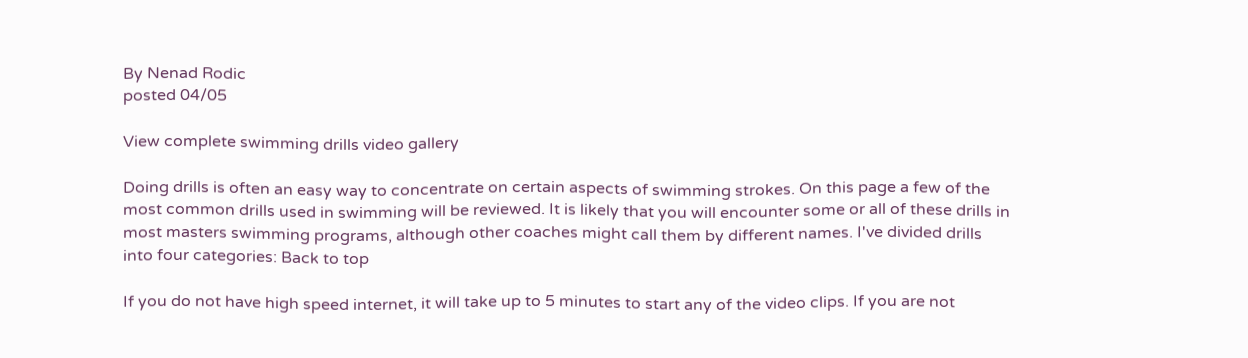By Nenad Rodic
posted 04/05

View complete swimming drills video gallery

Doing drills is often an easy way to concentrate on certain aspects of swimming strokes. On this page a few of the most common drills used in swimming will be reviewed. It is likely that you will encounter some or all of these drills in most masters swimming programs, although other coaches might call them by different names. I've divided drills into four categories: Back to top

If you do not have high speed internet, it will take up to 5 minutes to start any of the video clips. If you are not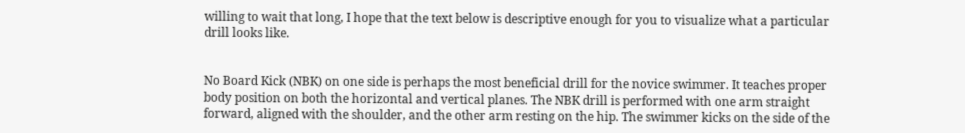willing to wait that long, I hope that the text below is descriptive enough for you to visualize what a particular drill looks like.


No Board Kick (NBK) on one side is perhaps the most beneficial drill for the novice swimmer. It teaches proper body position on both the horizontal and vertical planes. The NBK drill is performed with one arm straight forward, aligned with the shoulder, and the other arm resting on the hip. The swimmer kicks on the side of the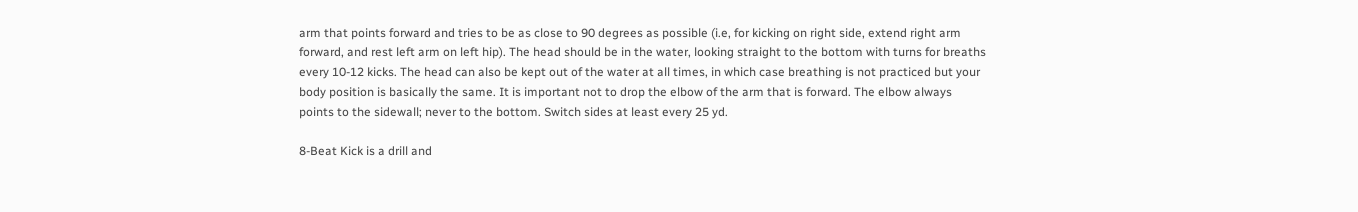arm that points forward and tries to be as close to 90 degrees as possible (i.e, for kicking on right side, extend right arm forward, and rest left arm on left hip). The head should be in the water, looking straight to the bottom with turns for breaths every 10-12 kicks. The head can also be kept out of the water at all times, in which case breathing is not practiced but your body position is basically the same. It is important not to drop the elbow of the arm that is forward. The elbow always points to the sidewall; never to the bottom. Switch sides at least every 25 yd.

8-Beat Kick is a drill and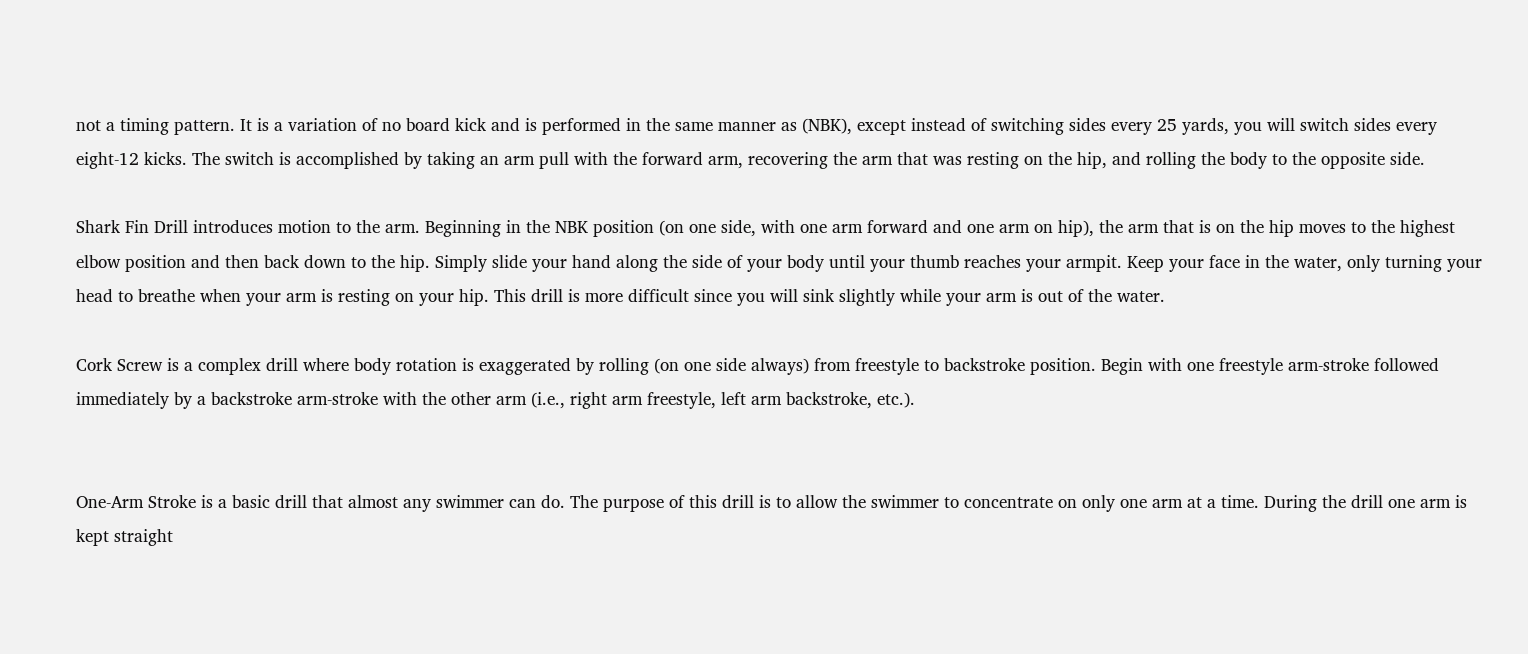not a timing pattern. It is a variation of no board kick and is performed in the same manner as (NBK), except instead of switching sides every 25 yards, you will switch sides every eight-12 kicks. The switch is accomplished by taking an arm pull with the forward arm, recovering the arm that was resting on the hip, and rolling the body to the opposite side.

Shark Fin Drill introduces motion to the arm. Beginning in the NBK position (on one side, with one arm forward and one arm on hip), the arm that is on the hip moves to the highest elbow position and then back down to the hip. Simply slide your hand along the side of your body until your thumb reaches your armpit. Keep your face in the water, only turning your head to breathe when your arm is resting on your hip. This drill is more difficult since you will sink slightly while your arm is out of the water.

Cork Screw is a complex drill where body rotation is exaggerated by rolling (on one side always) from freestyle to backstroke position. Begin with one freestyle arm-stroke followed immediately by a backstroke arm-stroke with the other arm (i.e., right arm freestyle, left arm backstroke, etc.).


One-Arm Stroke is a basic drill that almost any swimmer can do. The purpose of this drill is to allow the swimmer to concentrate on only one arm at a time. During the drill one arm is kept straight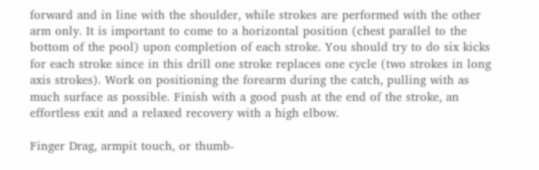forward and in line with the shoulder, while strokes are performed with the other arm only. It is important to come to a horizontal position (chest parallel to the bottom of the pool) upon completion of each stroke. You should try to do six kicks for each stroke since in this drill one stroke replaces one cycle (two strokes in long axis strokes). Work on positioning the forearm during the catch, pulling with as much surface as possible. Finish with a good push at the end of the stroke, an effortless exit and a relaxed recovery with a high elbow.

Finger Drag, armpit touch, or thumb-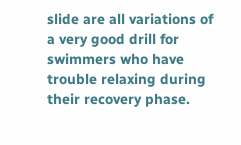slide are all variations of a very good drill for swimmers who have trouble relaxing during their recovery phase.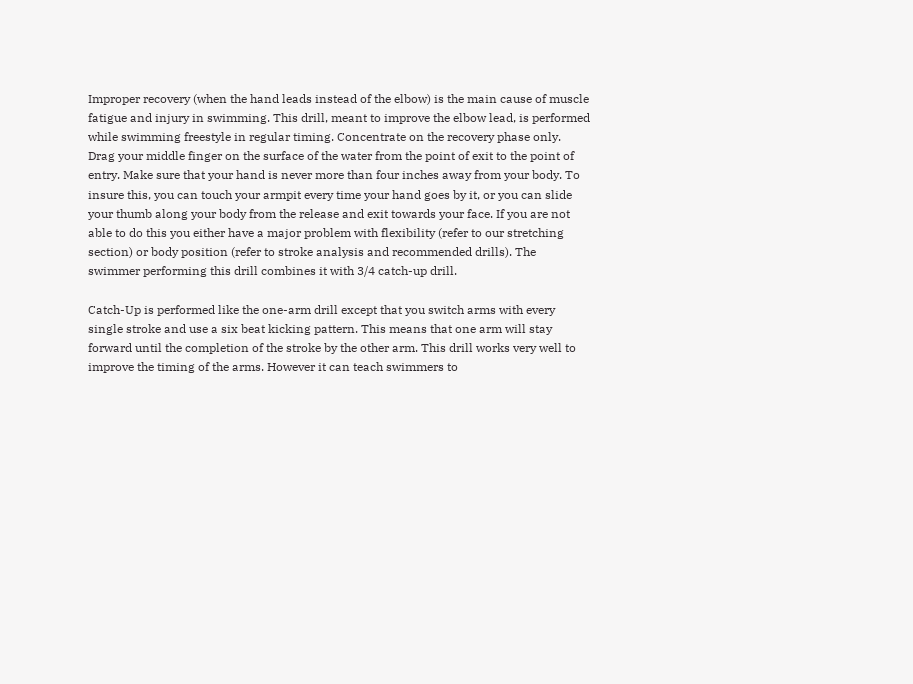Improper recovery (when the hand leads instead of the elbow) is the main cause of muscle fatigue and injury in swimming. This drill, meant to improve the elbow lead, is performed while swimming freestyle in regular timing. Concentrate on the recovery phase only. Drag your middle finger on the surface of the water from the point of exit to the point of entry. Make sure that your hand is never more than four inches away from your body. To insure this, you can touch your armpit every time your hand goes by it, or you can slide your thumb along your body from the release and exit towards your face. If you are not able to do this you either have a major problem with flexibility (refer to our stretching section) or body position (refer to stroke analysis and recommended drills). The swimmer performing this drill combines it with 3/4 catch-up drill.

Catch-Up is performed like the one-arm drill except that you switch arms with every single stroke and use a six beat kicking pattern. This means that one arm will stay forward until the completion of the stroke by the other arm. This drill works very well to improve the timing of the arms. However it can teach swimmers to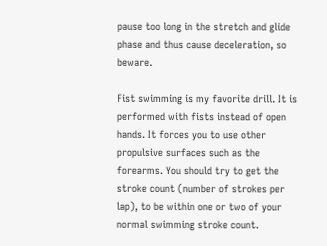pause too long in the stretch and glide phase and thus cause deceleration, so beware.

Fist swimming is my favorite drill. It is performed with fists instead of open hands. It forces you to use other propulsive surfaces such as the forearms. You should try to get the stroke count (number of strokes per lap), to be within one or two of your normal swimming stroke count.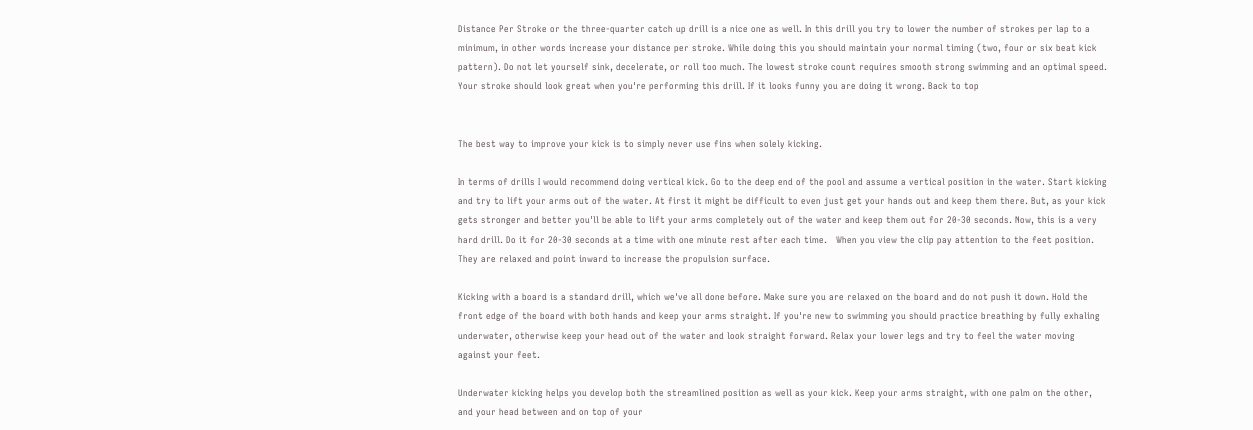Distance Per Stroke or the three-quarter catch up drill is a nice one as well. In this drill you try to lower the number of strokes per lap to a minimum, in other words increase your distance per stroke. While doing this you should maintain your normal timing (two, four or six beat kick pattern). Do not let yourself sink, decelerate, or roll too much. The lowest stroke count requires smooth strong swimming and an optimal speed. Your stroke should look great when you're performing this drill. If it looks funny you are doing it wrong. Back to top


The best way to improve your kick is to simply never use fins when solely kicking.

In terms of drills I would recommend doing vertical kick. Go to the deep end of the pool and assume a vertical position in the water. Start kicking and try to lift your arms out of the water. At first it might be difficult to even just get your hands out and keep them there. But, as your kick gets stronger and better you'll be able to lift your arms completely out of the water and keep them out for 20-30 seconds. Now, this is a very hard drill. Do it for 20-30 seconds at a time with one minute rest after each time.   When you view the clip pay attention to the feet position. They are relaxed and point inward to increase the propulsion surface.

Kicking with a board is a standard drill, which we've all done before. Make sure you are relaxed on the board and do not push it down. Hold the front edge of the board with both hands and keep your arms straight. If you're new to swimming you should practice breathing by fully exhaling underwater, otherwise keep your head out of the water and look straight forward. Relax your lower legs and try to feel the water moving against your feet.

Underwater kicking helps you develop both the streamlined position as well as your kick. Keep your arms straight, with one palm on the other, and your head between and on top of your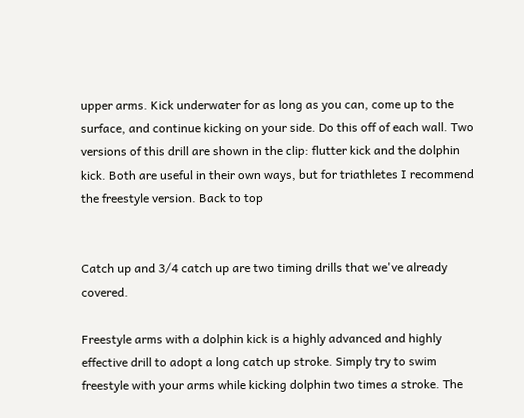upper arms. Kick underwater for as long as you can, come up to the surface, and continue kicking on your side. Do this off of each wall. Two versions of this drill are shown in the clip: flutter kick and the dolphin kick. Both are useful in their own ways, but for triathletes I recommend the freestyle version. Back to top


Catch up and 3/4 catch up are two timing drills that we've already covered.

Freestyle arms with a dolphin kick is a highly advanced and highly effective drill to adopt a long catch up stroke. Simply try to swim freestyle with your arms while kicking dolphin two times a stroke. The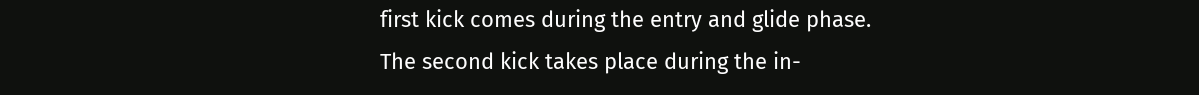first kick comes during the entry and glide phase. The second kick takes place during the in-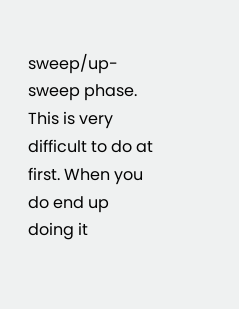sweep/up-sweep phase. This is very difficult to do at first. When you do end up doing it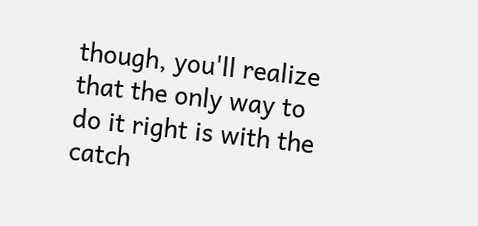though, you'll realize that the only way to do it right is with the catch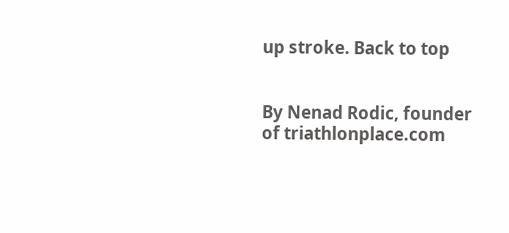up stroke. Back to top


By Nenad Rodic, founder of triathlonplace.com